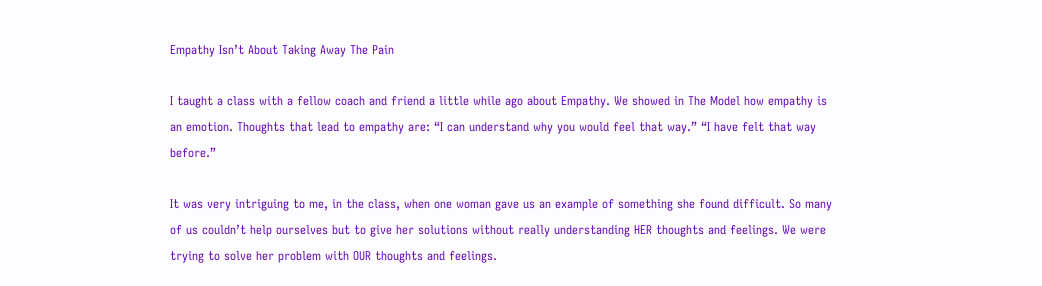Empathy Isn’t About Taking Away The Pain

I taught a class with a fellow coach and friend a little while ago about Empathy. We showed in The Model how empathy is an emotion. Thoughts that lead to empathy are: “I can understand why you would feel that way.” “I have felt that way before.”

It was very intriguing to me, in the class, when one woman gave us an example of something she found difficult. So many of us couldn’t help ourselves but to give her solutions without really understanding HER thoughts and feelings. We were trying to solve her problem with OUR thoughts and feelings.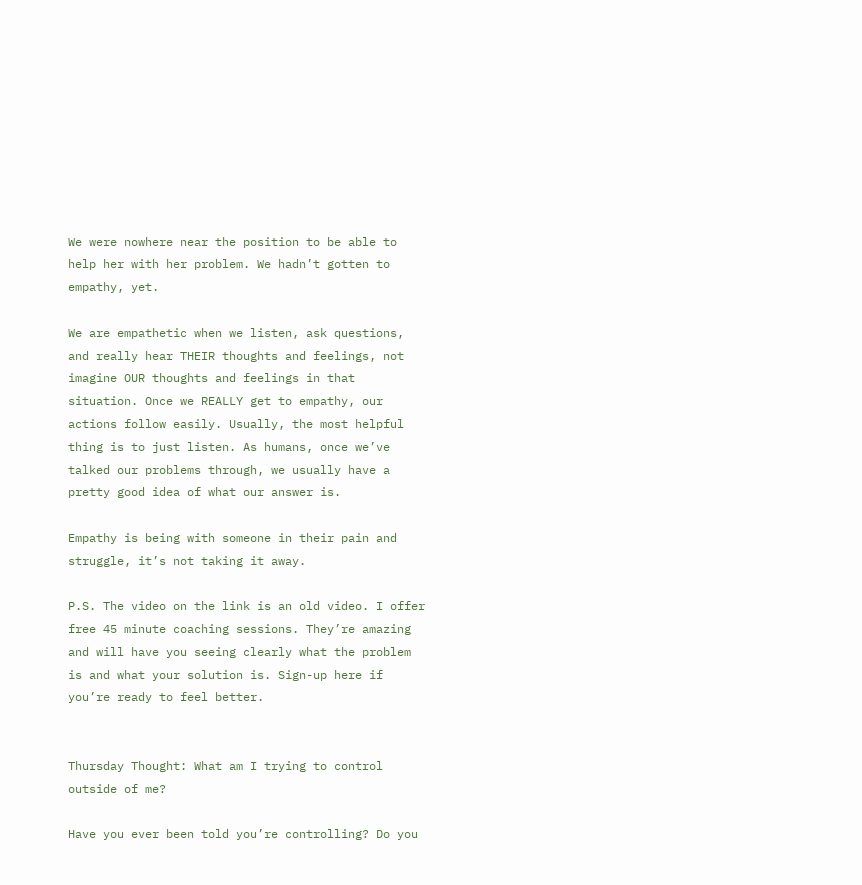We were nowhere near the position to be able to help her with her problem. We hadn’t gotten to empathy, yet.

We are empathetic when we listen, ask questions, and really hear THEIR thoughts and feelings, not imagine OUR thoughts and feelings in that situation. Once we REALLY get to empathy, our actions follow easily. Usually, the most helpful thing is to just listen. As humans, once we’ve talked our problems through, we usually have a pretty good idea of what our answer is.

Empathy is being with someone in their pain and struggle, it’s not taking it away.

P.S. The video on the link is an old video. I offer free 45 minute coaching sessions. They’re amazing and will have you seeing clearly what the problem is and what your solution is. Sign-up here if you’re ready to feel better.


Thursday Thought: What am I trying to control outside of me?

Have you ever been told you’re controlling? Do you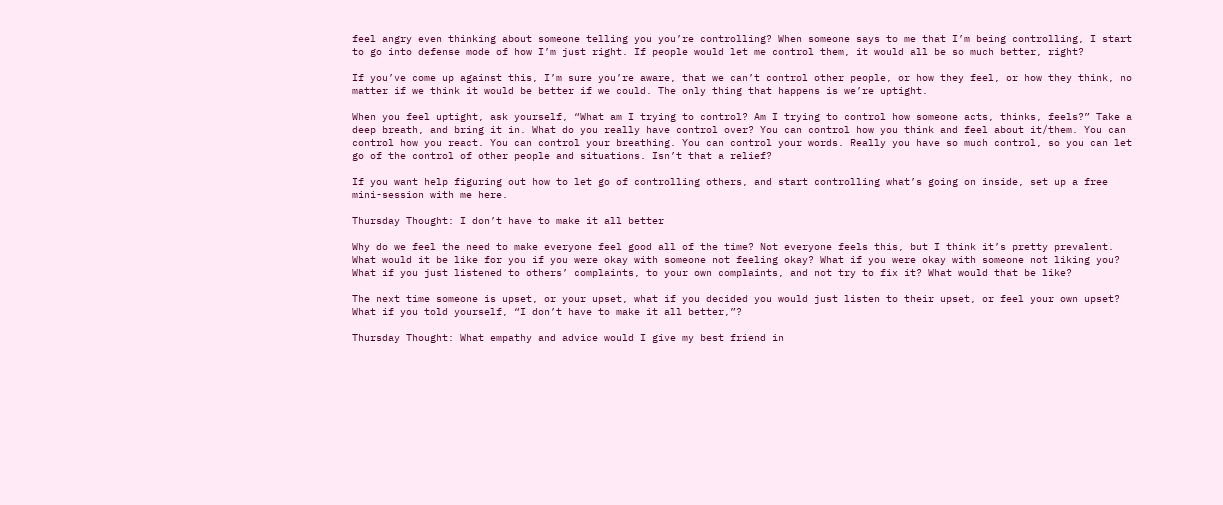feel angry even thinking about someone telling you you’re controlling? When someone says to me that I’m being controlling, I start to go into defense mode of how I’m just right. If people would let me control them, it would all be so much better, right?

If you’ve come up against this, I’m sure you’re aware, that we can’t control other people, or how they feel, or how they think, no matter if we think it would be better if we could. The only thing that happens is we’re uptight.

When you feel uptight, ask yourself, “What am I trying to control? Am I trying to control how someone acts, thinks, feels?” Take a deep breath, and bring it in. What do you really have control over? You can control how you think and feel about it/them. You can control how you react. You can control your breathing. You can control your words. Really you have so much control, so you can let go of the control of other people and situations. Isn’t that a relief?

If you want help figuring out how to let go of controlling others, and start controlling what’s going on inside, set up a free mini-session with me here.

Thursday Thought: I don’t have to make it all better

Why do we feel the need to make everyone feel good all of the time? Not everyone feels this, but I think it’s pretty prevalent. What would it be like for you if you were okay with someone not feeling okay? What if you were okay with someone not liking you? What if you just listened to others’ complaints, to your own complaints, and not try to fix it? What would that be like?

The next time someone is upset, or your upset, what if you decided you would just listen to their upset, or feel your own upset? What if you told yourself, “I don’t have to make it all better,”?

Thursday Thought: What empathy and advice would I give my best friend in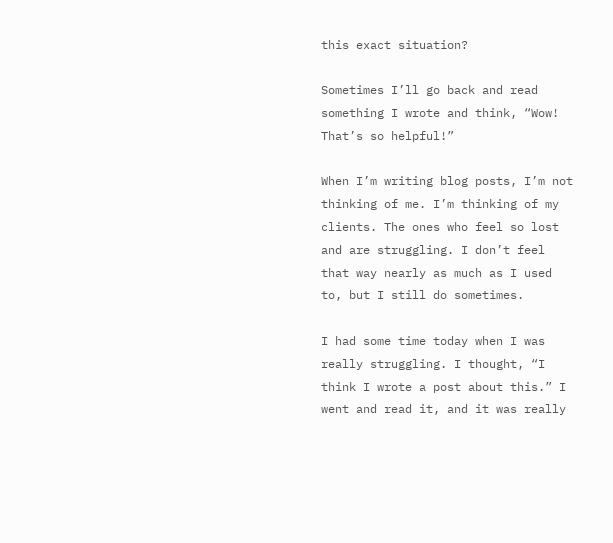this exact situation?

Sometimes I’ll go back and read something I wrote and think, “Wow! That’s so helpful!”

When I’m writing blog posts, I’m not thinking of me. I’m thinking of my clients. The ones who feel so lost and are struggling. I don’t feel that way nearly as much as I used to, but I still do sometimes.

I had some time today when I was really struggling. I thought, “I think I wrote a post about this.” I went and read it, and it was really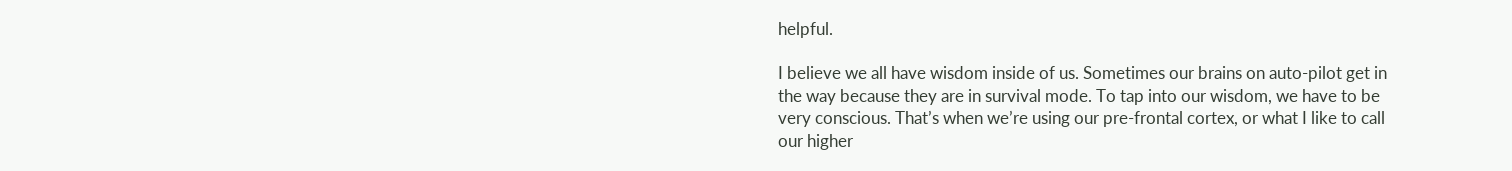helpful.

I believe we all have wisdom inside of us. Sometimes our brains on auto-pilot get in the way because they are in survival mode. To tap into our wisdom, we have to be very conscious. That’s when we’re using our pre-frontal cortex, or what I like to call our higher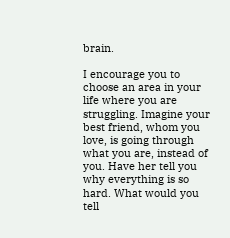brain.

I encourage you to choose an area in your life where you are struggling. Imagine your best friend, whom you love, is going through what you are, instead of you. Have her tell you why everything is so hard. What would you tell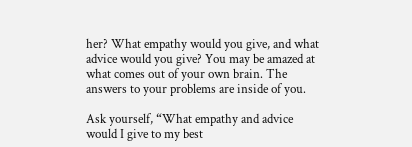her? What empathy would you give, and what advice would you give? You may be amazed at what comes out of your own brain. The answers to your problems are inside of you.

Ask yourself, “What empathy and advice would I give to my best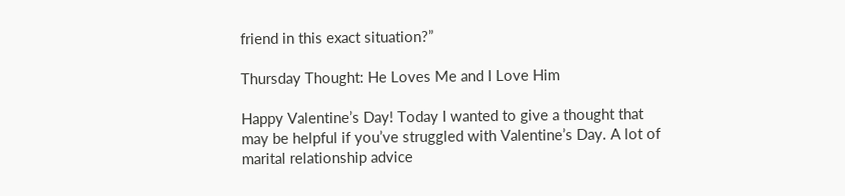friend in this exact situation?”

Thursday Thought: He Loves Me and I Love Him

Happy Valentine’s Day! Today I wanted to give a thought that may be helpful if you’ve struggled with Valentine’s Day. A lot of marital relationship advice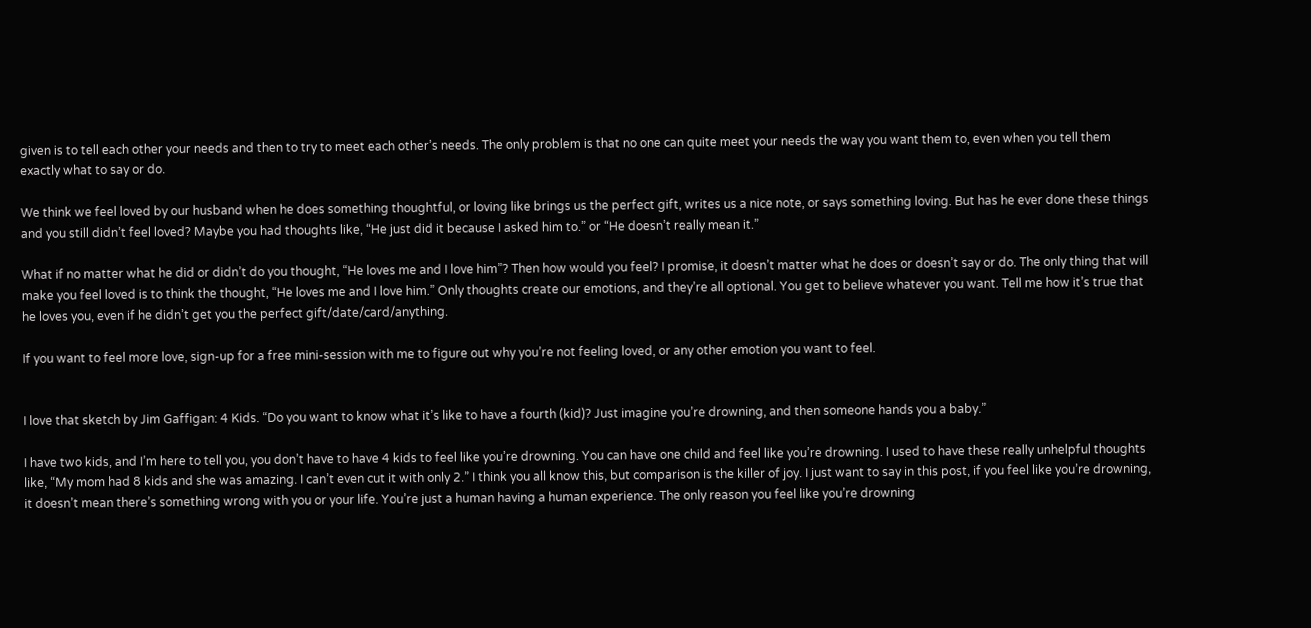given is to tell each other your needs and then to try to meet each other’s needs. The only problem is that no one can quite meet your needs the way you want them to, even when you tell them exactly what to say or do.

We think we feel loved by our husband when he does something thoughtful, or loving like brings us the perfect gift, writes us a nice note, or says something loving. But has he ever done these things and you still didn’t feel loved? Maybe you had thoughts like, “He just did it because I asked him to.” or “He doesn’t really mean it.”

What if no matter what he did or didn’t do you thought, “He loves me and I love him”? Then how would you feel? I promise, it doesn’t matter what he does or doesn’t say or do. The only thing that will make you feel loved is to think the thought, “He loves me and I love him.” Only thoughts create our emotions, and they’re all optional. You get to believe whatever you want. Tell me how it’s true that he loves you, even if he didn’t get you the perfect gift/date/card/anything.

If you want to feel more love, sign-up for a free mini-session with me to figure out why you’re not feeling loved, or any other emotion you want to feel.


I love that sketch by Jim Gaffigan: 4 Kids. “Do you want to know what it’s like to have a fourth (kid)? Just imagine you’re drowning, and then someone hands you a baby.”

I have two kids, and I’m here to tell you, you don’t have to have 4 kids to feel like you’re drowning. You can have one child and feel like you’re drowning. I used to have these really unhelpful thoughts like, “My mom had 8 kids and she was amazing. I can’t even cut it with only 2.” I think you all know this, but comparison is the killer of joy. I just want to say in this post, if you feel like you’re drowning, it doesn’t mean there’s something wrong with you or your life. You’re just a human having a human experience. The only reason you feel like you’re drowning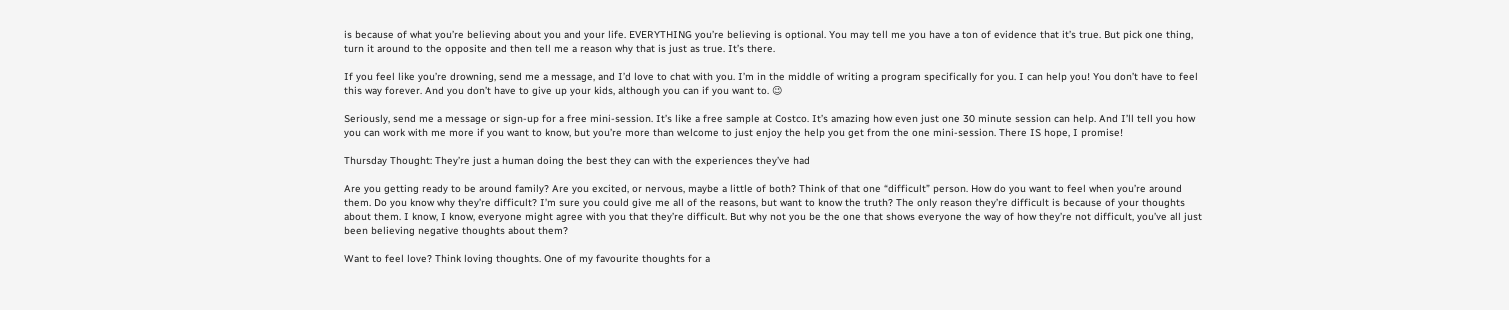is because of what you’re believing about you and your life. EVERYTHING you’re believing is optional. You may tell me you have a ton of evidence that it’s true. But pick one thing, turn it around to the opposite and then tell me a reason why that is just as true. It’s there.

If you feel like you’re drowning, send me a message, and I’d love to chat with you. I’m in the middle of writing a program specifically for you. I can help you! You don’t have to feel this way forever. And you don’t have to give up your kids, although you can if you want to. 😉

Seriously, send me a message or sign-up for a free mini-session. It’s like a free sample at Costco. It’s amazing how even just one 30 minute session can help. And I’ll tell you how you can work with me more if you want to know, but you’re more than welcome to just enjoy the help you get from the one mini-session. There IS hope, I promise!

Thursday Thought: They’re just a human doing the best they can with the experiences they’ve had

Are you getting ready to be around family? Are you excited, or nervous, maybe a little of both? Think of that one “difficult” person. How do you want to feel when you’re around them. Do you know why they’re difficult? I’m sure you could give me all of the reasons, but want to know the truth? The only reason they’re difficult is because of your thoughts about them. I know, I know, everyone might agree with you that they’re difficult. But why not you be the one that shows everyone the way of how they’re not difficult, you’ve all just been believing negative thoughts about them?

Want to feel love? Think loving thoughts. One of my favourite thoughts for a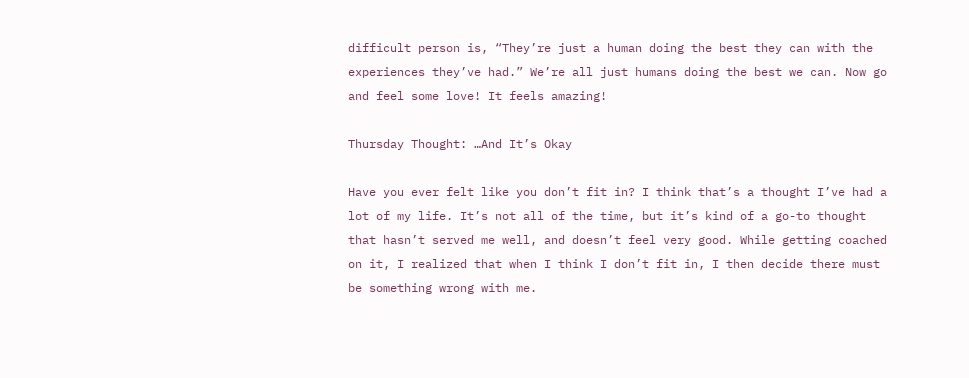difficult person is, “They’re just a human doing the best they can with the experiences they’ve had.” We’re all just humans doing the best we can. Now go and feel some love! It feels amazing!

Thursday Thought: …And It’s Okay

Have you ever felt like you don’t fit in? I think that’s a thought I’ve had a lot of my life. It’s not all of the time, but it’s kind of a go-to thought that hasn’t served me well, and doesn’t feel very good. While getting coached on it, I realized that when I think I don’t fit in, I then decide there must be something wrong with me.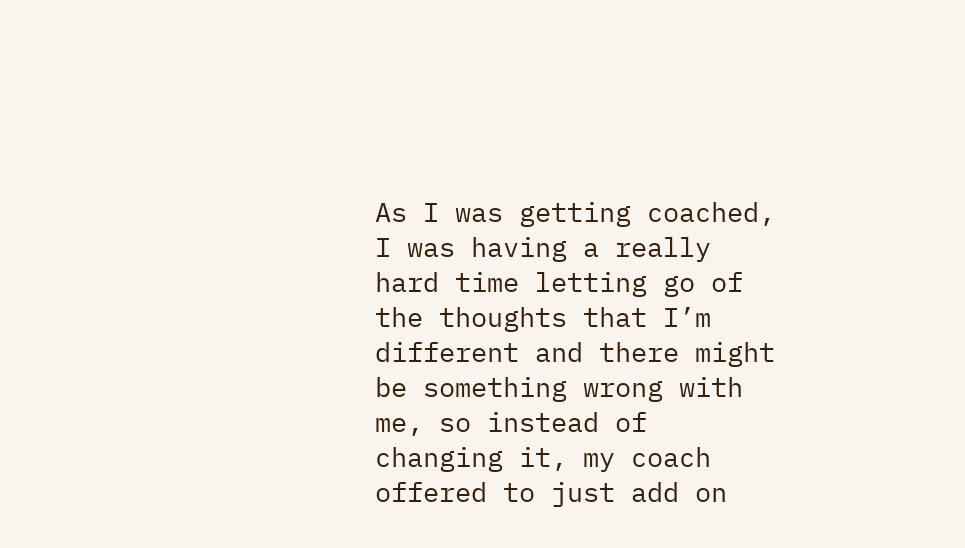As I was getting coached, I was having a really hard time letting go of the thoughts that I’m different and there might be something wrong with me, so instead of changing it, my coach offered to just add on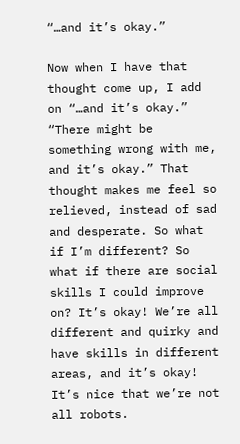“…and it’s okay.”

Now when I have that thought come up, I add on “…and it’s okay.” “There might be something wrong with me, and it’s okay.” That thought makes me feel so relieved, instead of sad and desperate. So what if I’m different? So what if there are social skills I could improve on? It’s okay! We’re all different and quirky and have skills in different areas, and it’s okay! It’s nice that we’re not all robots.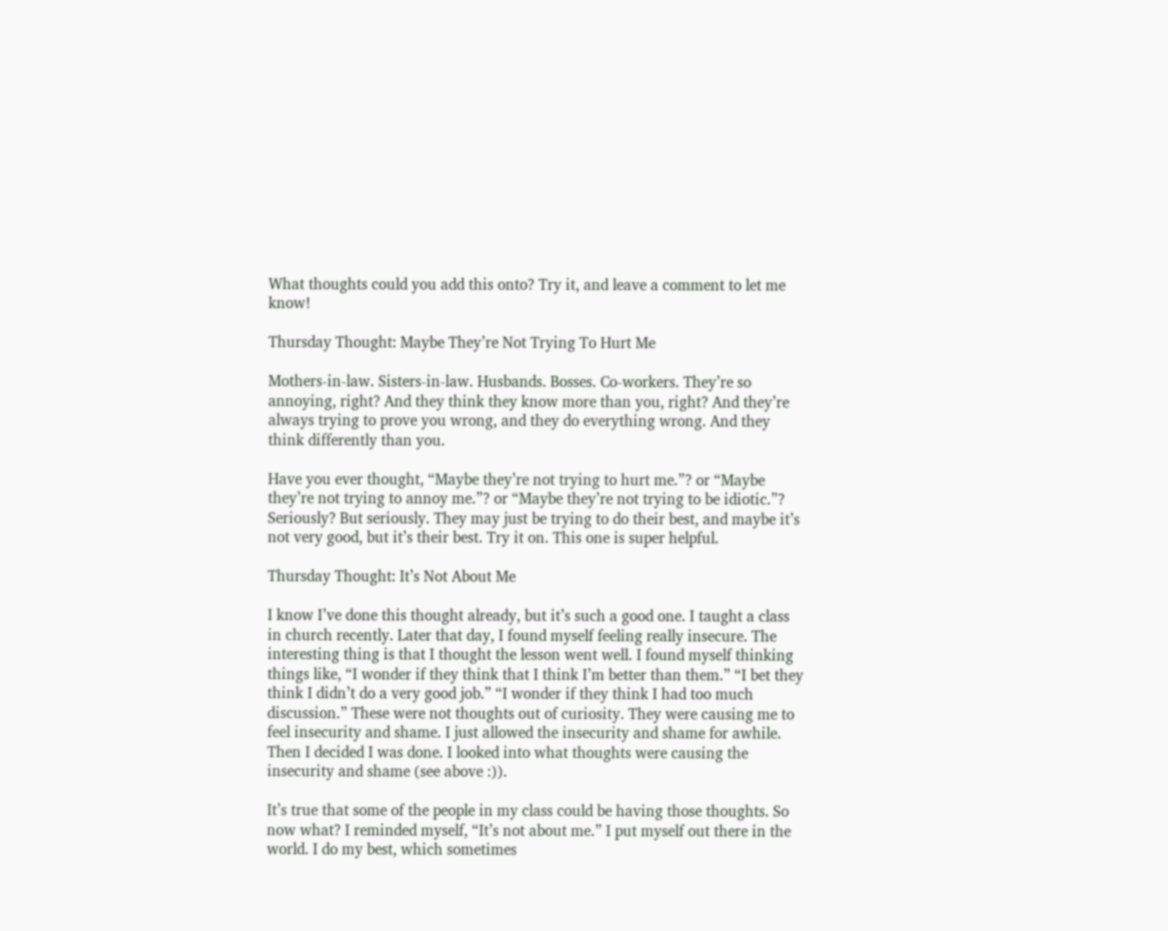What thoughts could you add this onto? Try it, and leave a comment to let me know!

Thursday Thought: Maybe They’re Not Trying To Hurt Me

Mothers-in-law. Sisters-in-law. Husbands. Bosses. Co-workers. They’re so annoying, right? And they think they know more than you, right? And they’re always trying to prove you wrong, and they do everything wrong. And they think differently than you.

Have you ever thought, “Maybe they’re not trying to hurt me.”? or “Maybe they’re not trying to annoy me.”? or “Maybe they’re not trying to be idiotic.”? Seriously? But seriously. They may just be trying to do their best, and maybe it’s not very good, but it’s their best. Try it on. This one is super helpful.

Thursday Thought: It’s Not About Me

I know I’ve done this thought already, but it’s such a good one. I taught a class in church recently. Later that day, I found myself feeling really insecure. The interesting thing is that I thought the lesson went well. I found myself thinking things like, “I wonder if they think that I think I’m better than them.” “I bet they think I didn’t do a very good job.” “I wonder if they think I had too much discussion.” These were not thoughts out of curiosity. They were causing me to feel insecurity and shame. I just allowed the insecurity and shame for awhile. Then I decided I was done. I looked into what thoughts were causing the insecurity and shame (see above :)).

It’s true that some of the people in my class could be having those thoughts. So now what? I reminded myself, “It’s not about me.” I put myself out there in the world. I do my best, which sometimes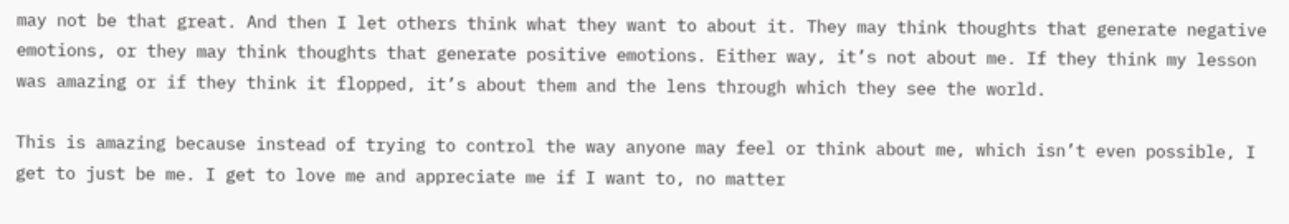may not be that great. And then I let others think what they want to about it. They may think thoughts that generate negative emotions, or they may think thoughts that generate positive emotions. Either way, it’s not about me. If they think my lesson was amazing or if they think it flopped, it’s about them and the lens through which they see the world.

This is amazing because instead of trying to control the way anyone may feel or think about me, which isn’t even possible, I get to just be me. I get to love me and appreciate me if I want to, no matter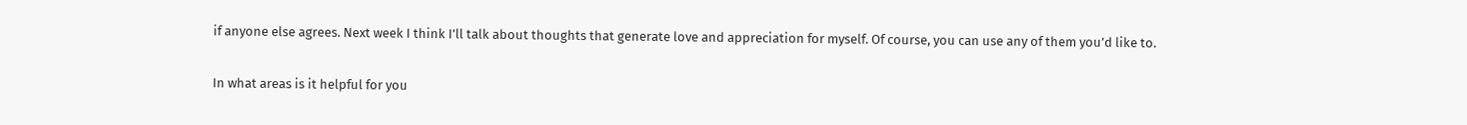if anyone else agrees. Next week I think I’ll talk about thoughts that generate love and appreciation for myself. Of course, you can use any of them you’d like to.

In what areas is it helpful for you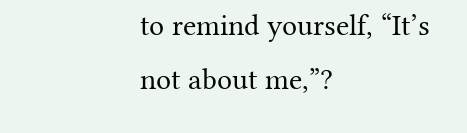to remind yourself, “It’s not about me,”?